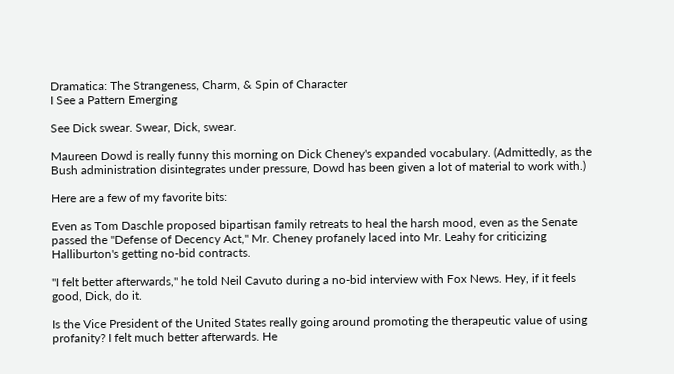Dramatica: The Strangeness, Charm, & Spin of Character
I See a Pattern Emerging

See Dick swear. Swear, Dick, swear.

Maureen Dowd is really funny this morning on Dick Cheney's expanded vocabulary. (Admittedly, as the Bush administration disintegrates under pressure, Dowd has been given a lot of material to work with.)

Here are a few of my favorite bits:

Even as Tom Daschle proposed bipartisan family retreats to heal the harsh mood, even as the Senate passed the "Defense of Decency Act," Mr. Cheney profanely laced into Mr. Leahy for criticizing Halliburton's getting no-bid contracts.

"I felt better afterwards," he told Neil Cavuto during a no-bid interview with Fox News. Hey, if it feels good, Dick, do it.

Is the Vice President of the United States really going around promoting the therapeutic value of using profanity? I felt much better afterwards. He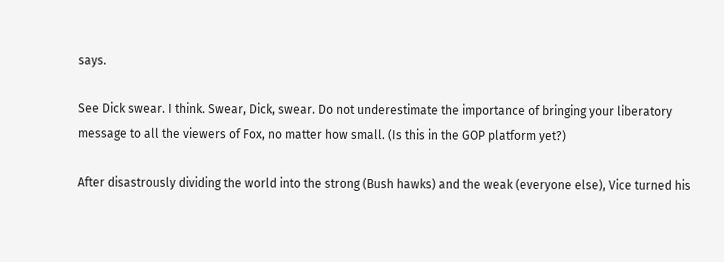says.

See Dick swear. I think. Swear, Dick, swear. Do not underestimate the importance of bringing your liberatory message to all the viewers of Fox, no matter how small. (Is this in the GOP platform yet?)

After disastrously dividing the world into the strong (Bush hawks) and the weak (everyone else), Vice turned his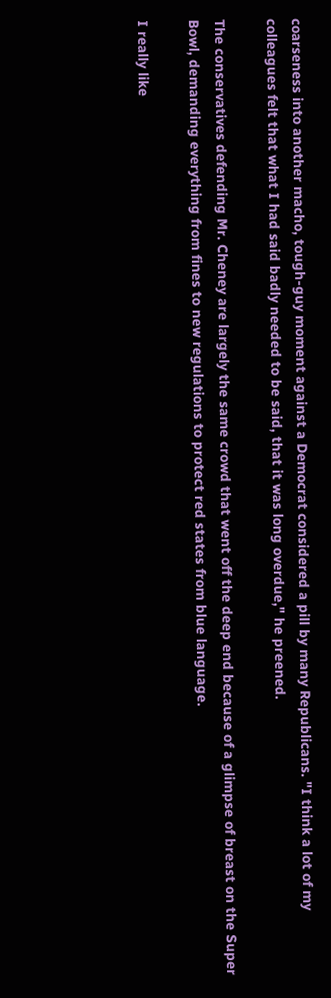coarseness into another macho, tough-guy moment against a Democrat considered a pill by many Republicans. "I think a lot of my colleagues felt that what I had said badly needed to be said, that it was long overdue," he preened.

The conservatives defending Mr. Cheney are largely the same crowd that went off the deep end because of a glimpse of breast on the Super Bowl, demanding everything from fines to new regulations to protect red states from blue language.

I really like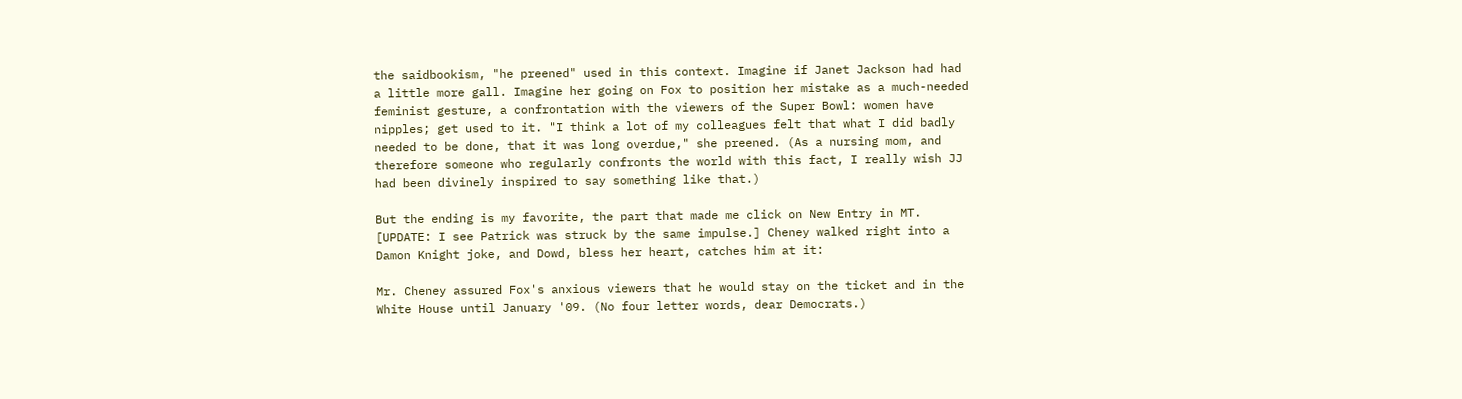the saidbookism, "he preened" used in this context. Imagine if Janet Jackson had had a little more gall. Imagine her going on Fox to position her mistake as a much-needed feminist gesture, a confrontation with the viewers of the Super Bowl: women have nipples; get used to it. "I think a lot of my colleagues felt that what I did badly needed to be done, that it was long overdue," she preened. (As a nursing mom, and therefore someone who regularly confronts the world with this fact, I really wish JJ had been divinely inspired to say something like that.)

But the ending is my favorite, the part that made me click on New Entry in MT. [UPDATE: I see Patrick was struck by the same impulse.] Cheney walked right into a Damon Knight joke, and Dowd, bless her heart, catches him at it:

Mr. Cheney assured Fox's anxious viewers that he would stay on the ticket and in the White House until January '09. (No four letter words, dear Democrats.)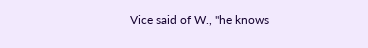Vice said of W., "he knows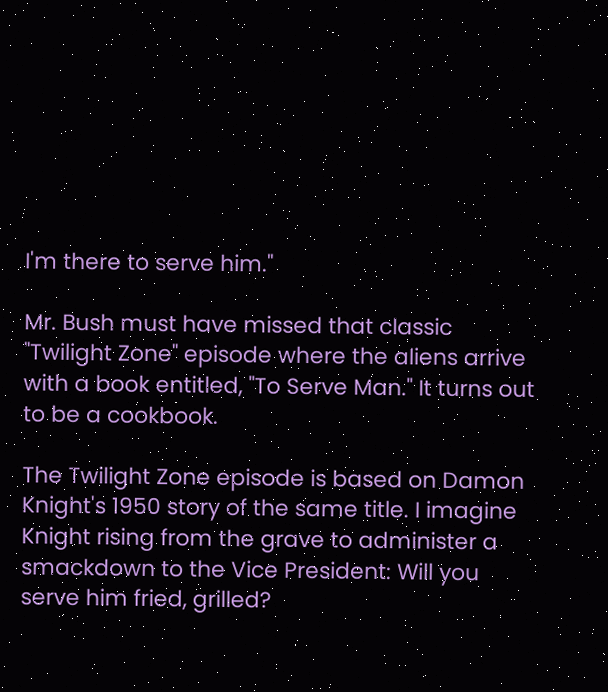I'm there to serve him."

Mr. Bush must have missed that classic "Twilight Zone" episode where the aliens arrive with a book entitled, "To Serve Man." It turns out to be a cookbook.

The Twilight Zone episode is based on Damon Knight's 1950 story of the same title. I imagine Knight rising from the grave to administer a smackdown to the Vice President: Will you serve him fried, grilled?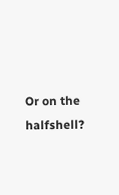Or on the halfshell?